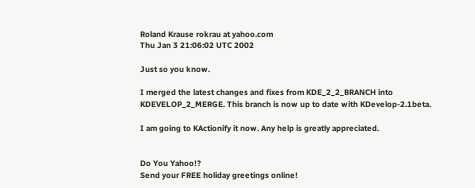Roland Krause rokrau at yahoo.com
Thu Jan 3 21:06:02 UTC 2002

Just so you know.

I merged the latest changes and fixes from KDE_2_2_BRANCH into
KDEVELOP_2_MERGE. This branch is now up to date with KDevelop-2.1beta.

I am going to KActionify it now. Any help is greatly appreciated.


Do You Yahoo!?
Send your FREE holiday greetings online!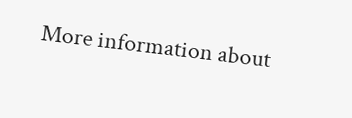More information about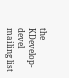the KDevelop-devel mailing list